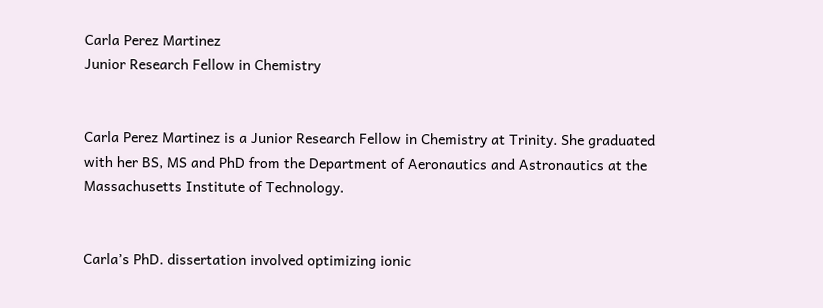Carla Perez Martinez
Junior Research Fellow in Chemistry


Carla Perez Martinez is a Junior Research Fellow in Chemistry at Trinity. She graduated with her BS, MS and PhD from the Department of Aeronautics and Astronautics at the Massachusetts Institute of Technology.


Carla’s PhD. dissertation involved optimizing ionic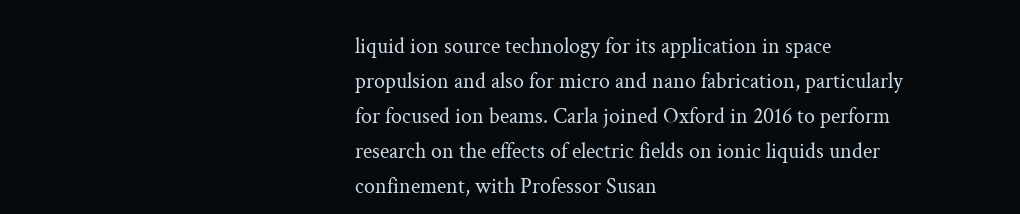liquid ion source technology for its application in space propulsion and also for micro and nano fabrication, particularly for focused ion beams. Carla joined Oxford in 2016 to perform research on the effects of electric fields on ionic liquids under confinement, with Professor Susan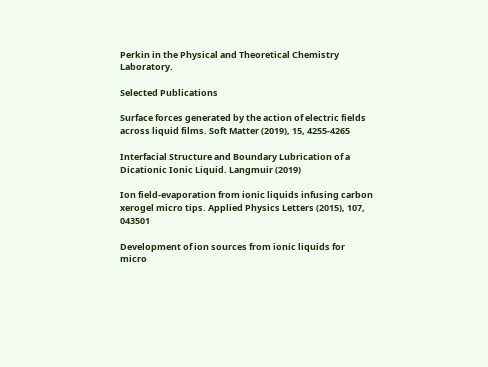Perkin in the Physical and Theoretical Chemistry Laboratory.

Selected Publications

Surface forces generated by the action of electric fields across liquid films. Soft Matter (2019), 15, 4255-4265

Interfacial Structure and Boundary Lubrication of a Dicationic Ionic Liquid. Langmuir (2019)

Ion field-evaporation from ionic liquids infusing carbon xerogel micro tips. Applied Physics Letters (2015), 107, 043501

Development of ion sources from ionic liquids for micro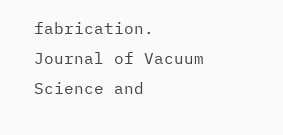fabrication. Journal of Vacuum Science and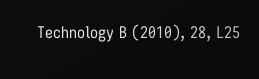Technology B (2010), 28, L25